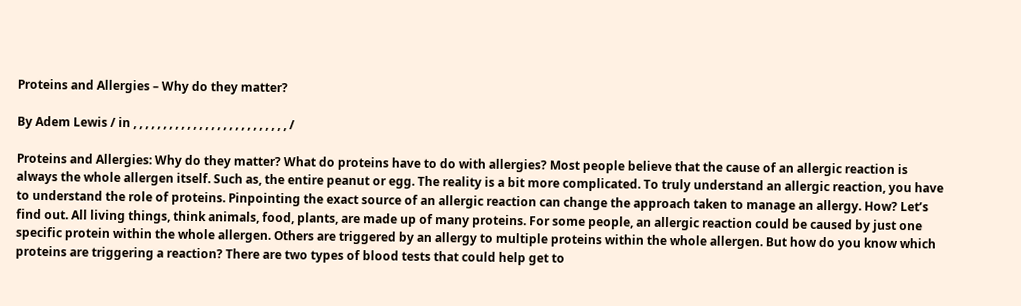Proteins and Allergies – Why do they matter?

By Adem Lewis / in , , , , , , , , , , , , , , , , , , , , , , , , , , /

Proteins and Allergies: Why do they matter? What do proteins have to do with allergies? Most people believe that the cause of an allergic reaction is always the whole allergen itself. Such as, the entire peanut or egg. The reality is a bit more complicated. To truly understand an allergic reaction, you have to understand the role of proteins. Pinpointing the exact source of an allergic reaction can change the approach taken to manage an allergy. How? Let’s find out. All living things, think animals, food, plants, are made up of many proteins. For some people, an allergic reaction could be caused by just one specific protein within the whole allergen. Others are triggered by an allergy to multiple proteins within the whole allergen. But how do you know which proteins are triggering a reaction? There are two types of blood tests that could help get to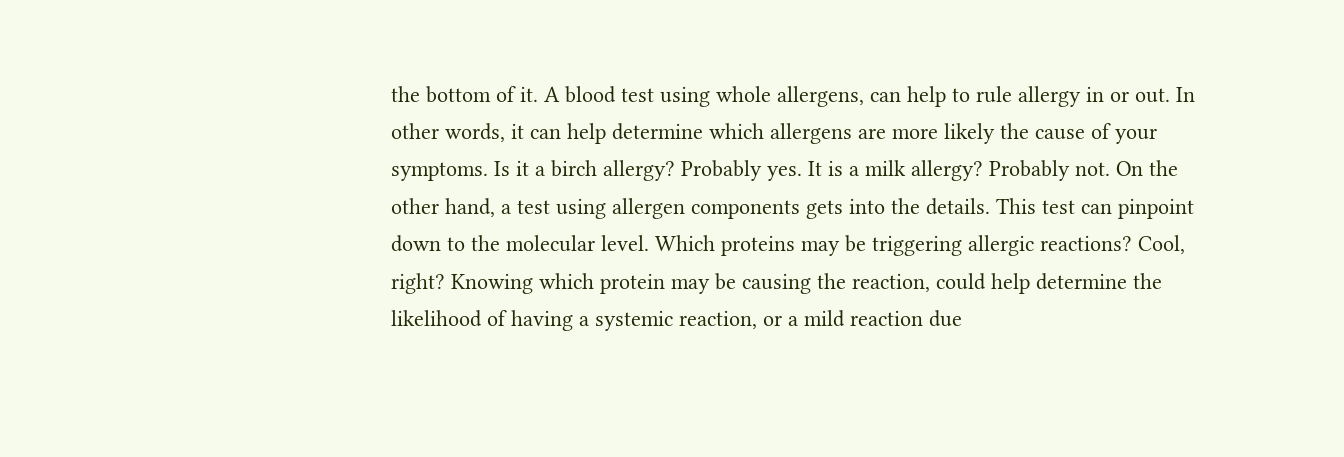the bottom of it. A blood test using whole allergens, can help to rule allergy in or out. In other words, it can help determine which allergens are more likely the cause of your symptoms. Is it a birch allergy? Probably yes. It is a milk allergy? Probably not. On the other hand, a test using allergen components gets into the details. This test can pinpoint down to the molecular level. Which proteins may be triggering allergic reactions? Cool, right? Knowing which protein may be causing the reaction, could help determine the likelihood of having a systemic reaction, or a mild reaction due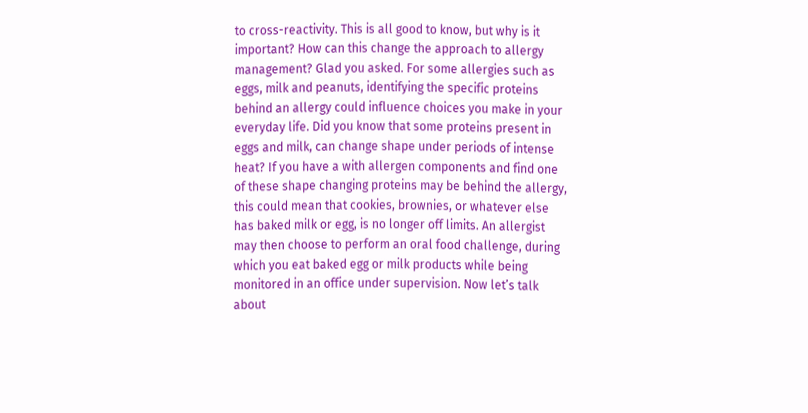to cross-reactivity. This is all good to know, but why is it important? How can this change the approach to allergy management? Glad you asked. For some allergies such as eggs, milk and peanuts, identifying the specific proteins behind an allergy could influence choices you make in your everyday life. Did you know that some proteins present in eggs and milk, can change shape under periods of intense heat? If you have a with allergen components and find one of these shape changing proteins may be behind the allergy, this could mean that cookies, brownies, or whatever else has baked milk or egg, is no longer off limits. An allergist may then choose to perform an oral food challenge, during which you eat baked egg or milk products while being monitored in an office under supervision. Now let’s talk about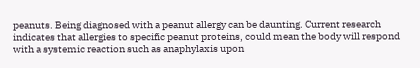peanuts. Being diagnosed with a peanut allergy can be daunting. Current research indicates that allergies to specific peanut proteins, could mean the body will respond with a systemic reaction such as anaphylaxis upon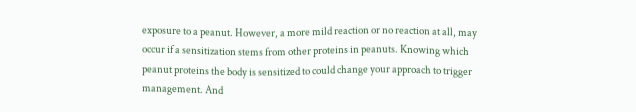exposure to a peanut. However, a more mild reaction or no reaction at all, may occur if a sensitization stems from other proteins in peanuts. Knowing which peanut proteins the body is sensitized to could change your approach to trigger management. And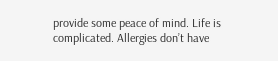provide some peace of mind. Life is complicated. Allergies don’t have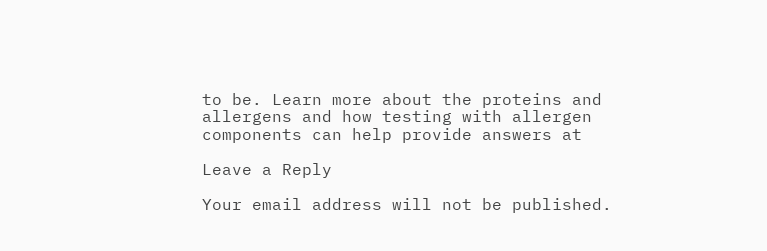to be. Learn more about the proteins and allergens and how testing with allergen components can help provide answers at

Leave a Reply

Your email address will not be published.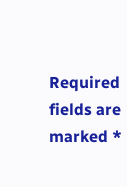Required fields are marked *